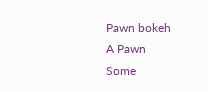Pawn bokeh
A Pawn
Some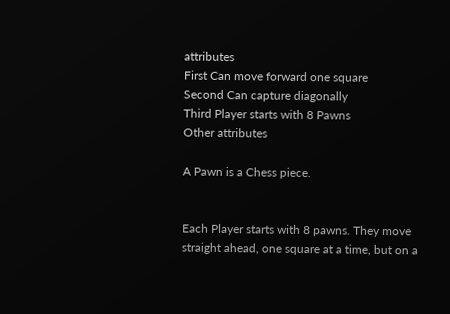attributes
First Can move forward one square
Second Can capture diagonally
Third Player starts with 8 Pawns
Other attributes

A Pawn is a Chess piece.


Each Player starts with 8 pawns. They move straight ahead, one square at a time, but on a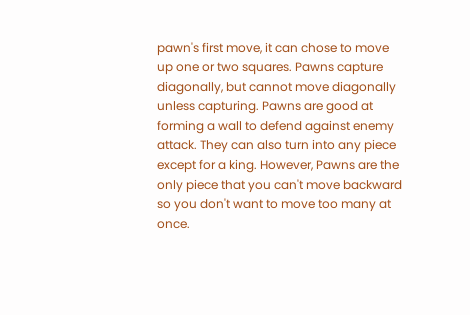pawn's first move, it can chose to move up one or two squares. Pawns capture diagonally, but cannot move diagonally unless capturing. Pawns are good at forming a wall to defend against enemy attack. They can also turn into any piece except for a king. However, Pawns are the only piece that you can't move backward so you don't want to move too many at once.